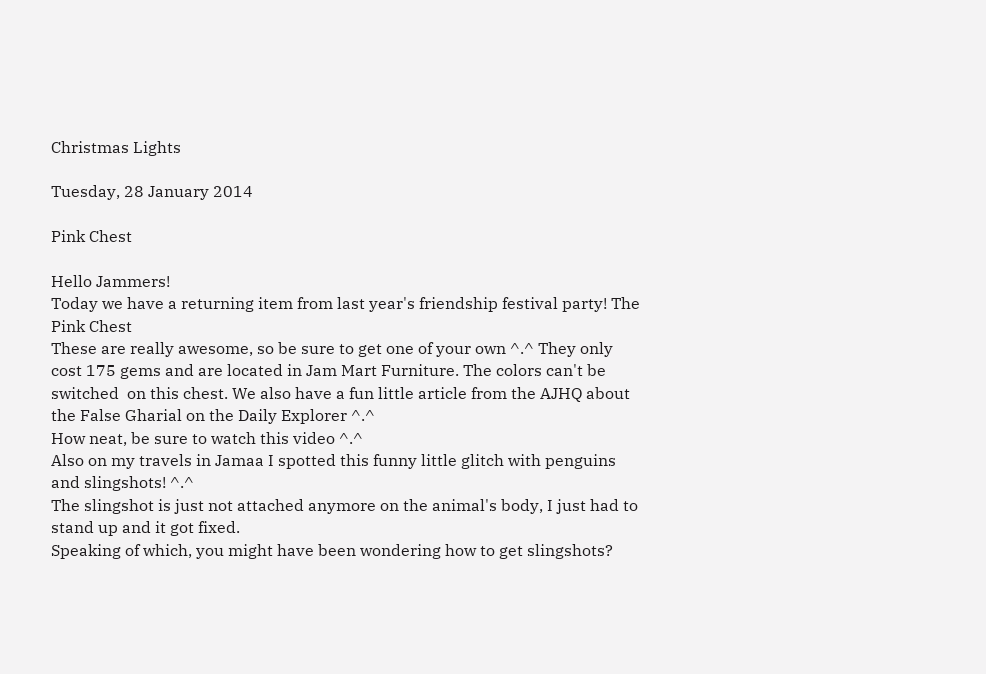Christmas Lights

Tuesday, 28 January 2014

Pink Chest

Hello Jammers!
Today we have a returning item from last year's friendship festival party! The Pink Chest
These are really awesome, so be sure to get one of your own ^.^ They only cost 175 gems and are located in Jam Mart Furniture. The colors can't be switched  on this chest. We also have a fun little article from the AJHQ about the False Gharial on the Daily Explorer ^.^
How neat, be sure to watch this video ^.^
Also on my travels in Jamaa I spotted this funny little glitch with penguins and slingshots! ^.^
The slingshot is just not attached anymore on the animal's body, I just had to stand up and it got fixed.
Speaking of which, you might have been wondering how to get slingshots?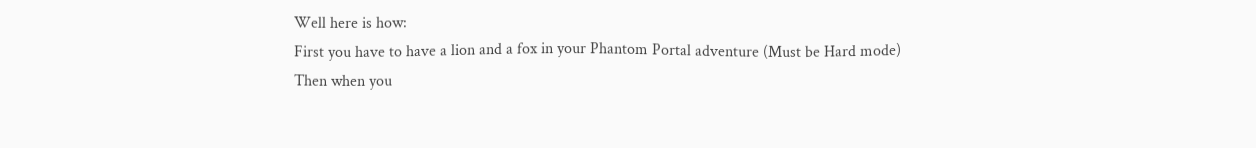Well here is how:
First you have to have a lion and a fox in your Phantom Portal adventure (Must be Hard mode)
Then when you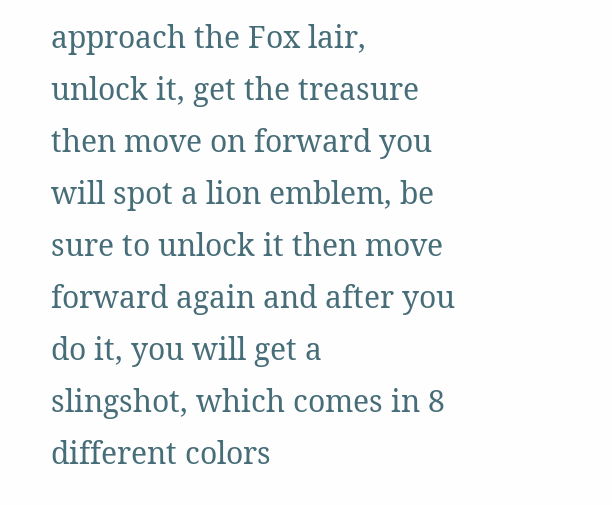approach the Fox lair, unlock it, get the treasure then move on forward you will spot a lion emblem, be sure to unlock it then move forward again and after you do it, you will get a slingshot, which comes in 8 different colors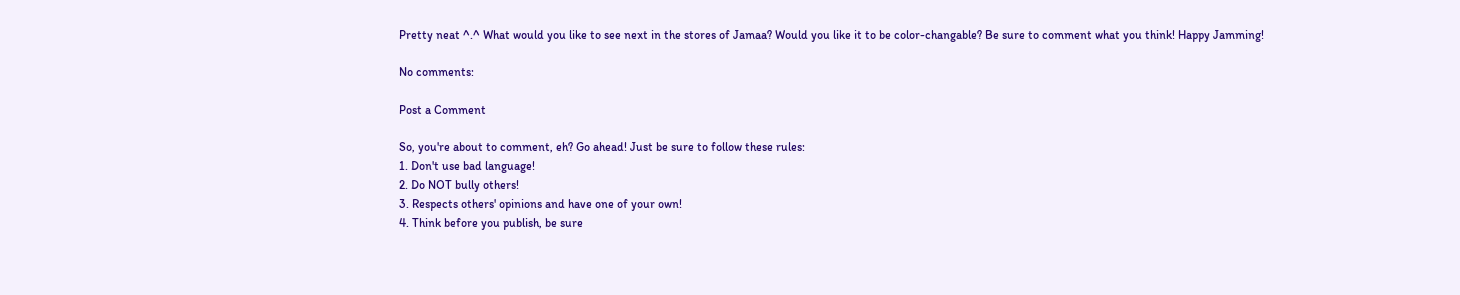Pretty neat ^.^ What would you like to see next in the stores of Jamaa? Would you like it to be color-changable? Be sure to comment what you think! Happy Jamming!

No comments:

Post a Comment

So, you're about to comment, eh? Go ahead! Just be sure to follow these rules:
1. Don't use bad language!
2. Do NOT bully others!
3. Respects others' opinions and have one of your own!
4. Think before you publish, be sure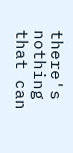there's nothing that can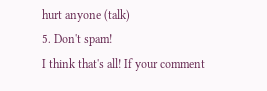hurt anyone (talk)
5. Don't spam!
I think that's all! If your comment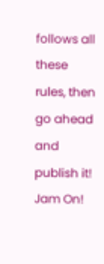follows all these rules, then go ahead and publish it! Jam On!